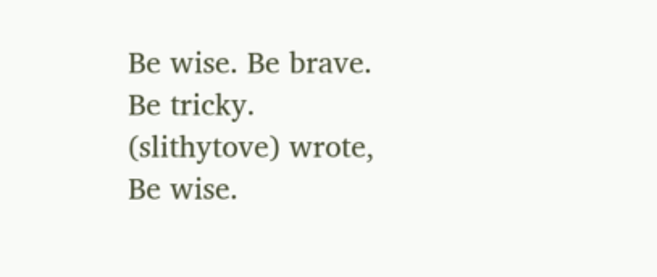Be wise. Be brave. Be tricky. (slithytove) wrote,
Be wise.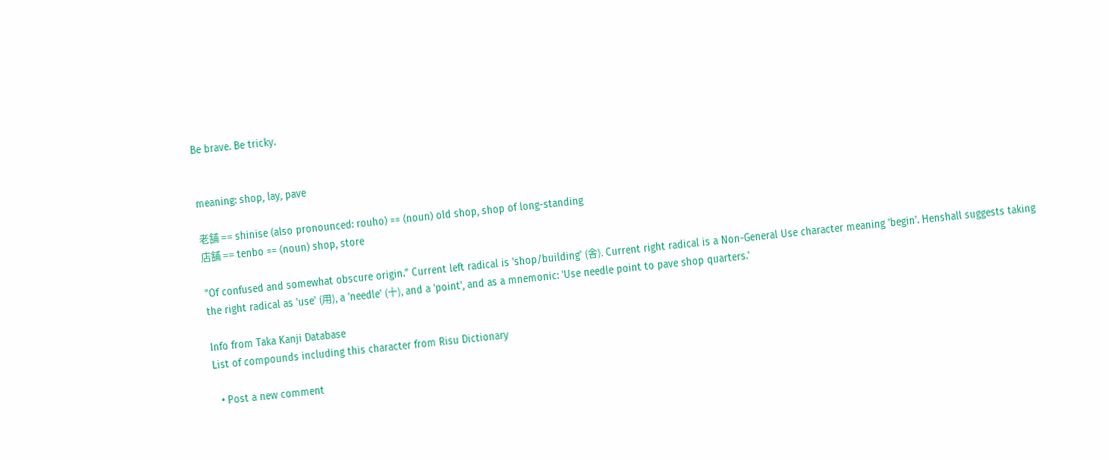Be brave. Be tricky.


meaning: shop, lay, pave

老舗 == shinise (also pronounced: rouho) == (noun) old shop, shop of long-standing
店舗 == tenbo == (noun) shop, store

"Of confused and somewhat obscure origin." Current left radical is 'shop/building' (舎). Current right radical is a Non-General Use character meaning 'begin'. Henshall suggests taking the right radical as 'use' (用), a 'needle' (十), and a 'point', and as a mnemonic: 'Use needle point to pave shop quarters.'

Info from Taka Kanji Database
List of compounds including this character from Risu Dictionary

  • Post a new comment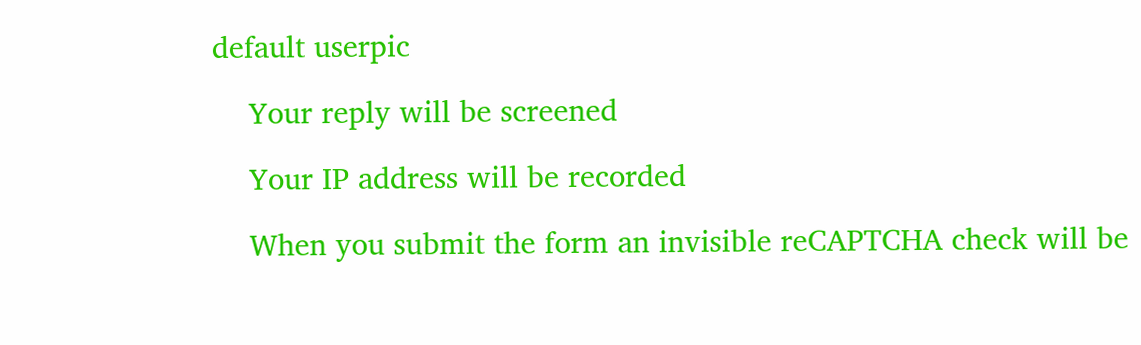default userpic

    Your reply will be screened

    Your IP address will be recorded

    When you submit the form an invisible reCAPTCHA check will be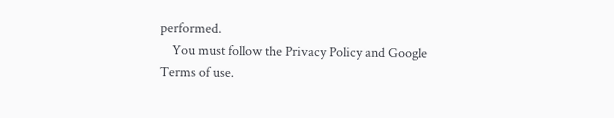performed.
    You must follow the Privacy Policy and Google Terms of use.